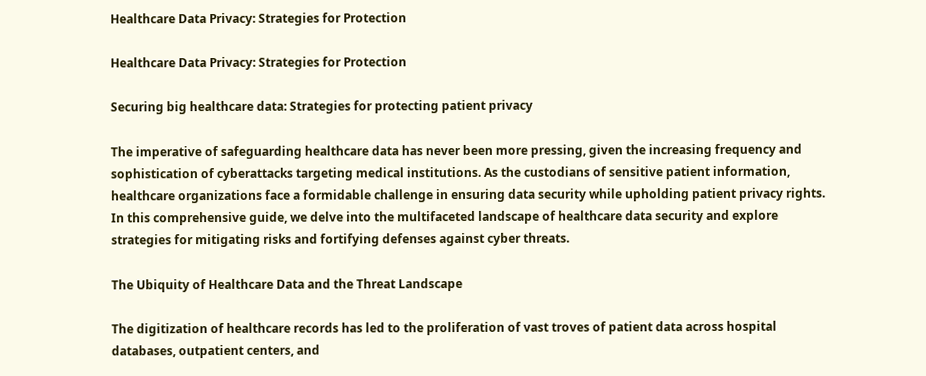Healthcare Data Privacy: Strategies for Protection

Healthcare Data Privacy: Strategies for Protection

Securing big healthcare data: Strategies for protecting patient privacy

The imperative of safeguarding healthcare data has never been more pressing, given the increasing frequency and sophistication of cyberattacks targeting medical institutions. As the custodians of sensitive patient information, healthcare organizations face a formidable challenge in ensuring data security while upholding patient privacy rights. In this comprehensive guide, we delve into the multifaceted landscape of healthcare data security and explore strategies for mitigating risks and fortifying defenses against cyber threats.

The Ubiquity of Healthcare Data and the Threat Landscape

The digitization of healthcare records has led to the proliferation of vast troves of patient data across hospital databases, outpatient centers, and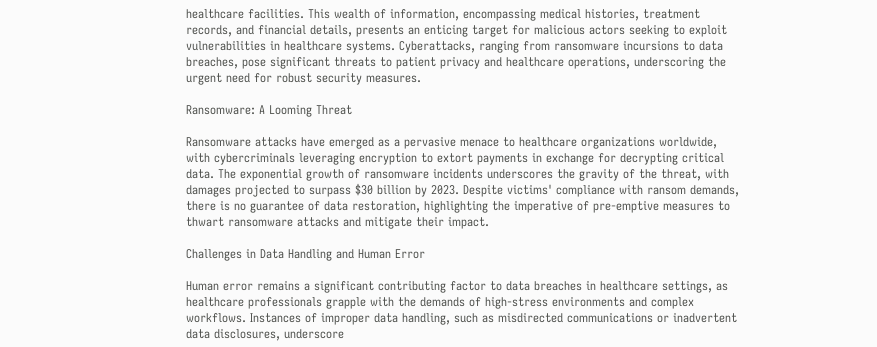healthcare facilities. This wealth of information, encompassing medical histories, treatment records, and financial details, presents an enticing target for malicious actors seeking to exploit vulnerabilities in healthcare systems. Cyberattacks, ranging from ransomware incursions to data breaches, pose significant threats to patient privacy and healthcare operations, underscoring the urgent need for robust security measures.

Ransomware: A Looming Threat

Ransomware attacks have emerged as a pervasive menace to healthcare organizations worldwide, with cybercriminals leveraging encryption to extort payments in exchange for decrypting critical data. The exponential growth of ransomware incidents underscores the gravity of the threat, with damages projected to surpass $30 billion by 2023. Despite victims' compliance with ransom demands, there is no guarantee of data restoration, highlighting the imperative of pre-emptive measures to thwart ransomware attacks and mitigate their impact.

Challenges in Data Handling and Human Error

Human error remains a significant contributing factor to data breaches in healthcare settings, as healthcare professionals grapple with the demands of high-stress environments and complex workflows. Instances of improper data handling, such as misdirected communications or inadvertent data disclosures, underscore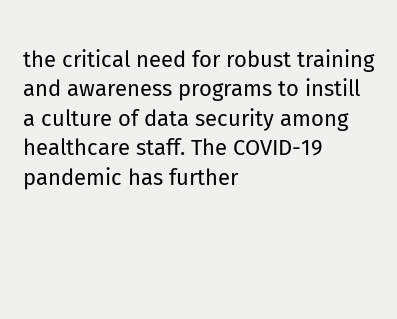the critical need for robust training and awareness programs to instill a culture of data security among healthcare staff. The COVID-19 pandemic has further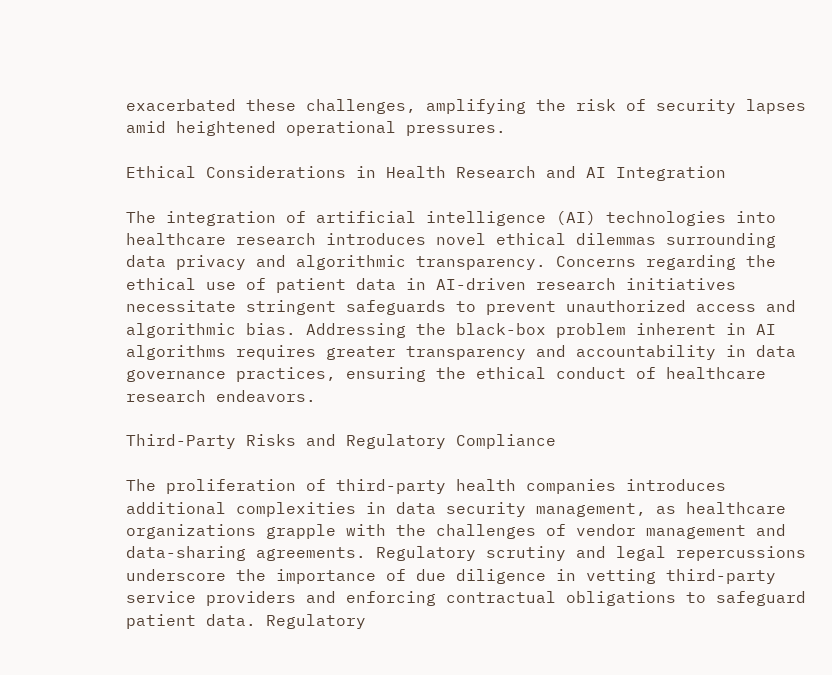exacerbated these challenges, amplifying the risk of security lapses amid heightened operational pressures.

Ethical Considerations in Health Research and AI Integration

The integration of artificial intelligence (AI) technologies into healthcare research introduces novel ethical dilemmas surrounding data privacy and algorithmic transparency. Concerns regarding the ethical use of patient data in AI-driven research initiatives necessitate stringent safeguards to prevent unauthorized access and algorithmic bias. Addressing the black-box problem inherent in AI algorithms requires greater transparency and accountability in data governance practices, ensuring the ethical conduct of healthcare research endeavors.

Third-Party Risks and Regulatory Compliance

The proliferation of third-party health companies introduces additional complexities in data security management, as healthcare organizations grapple with the challenges of vendor management and data-sharing agreements. Regulatory scrutiny and legal repercussions underscore the importance of due diligence in vetting third-party service providers and enforcing contractual obligations to safeguard patient data. Regulatory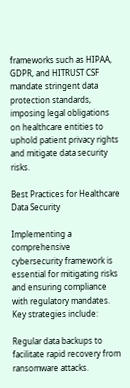frameworks such as HIPAA, GDPR, and HITRUST CSF mandate stringent data protection standards, imposing legal obligations on healthcare entities to uphold patient privacy rights and mitigate data security risks.

Best Practices for Healthcare Data Security

Implementing a comprehensive cybersecurity framework is essential for mitigating risks and ensuring compliance with regulatory mandates. Key strategies include:

Regular data backups to facilitate rapid recovery from ransomware attacks.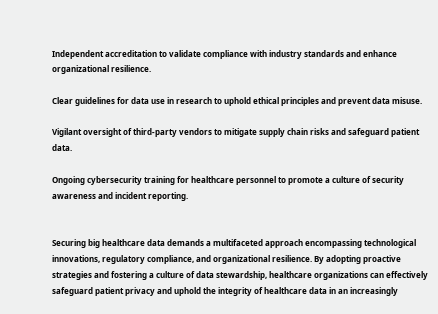Independent accreditation to validate compliance with industry standards and enhance organizational resilience.

Clear guidelines for data use in research to uphold ethical principles and prevent data misuse.

Vigilant oversight of third-party vendors to mitigate supply chain risks and safeguard patient data.

Ongoing cybersecurity training for healthcare personnel to promote a culture of security awareness and incident reporting.


Securing big healthcare data demands a multifaceted approach encompassing technological innovations, regulatory compliance, and organizational resilience. By adopting proactive strategies and fostering a culture of data stewardship, healthcare organizations can effectively safeguard patient privacy and uphold the integrity of healthcare data in an increasingly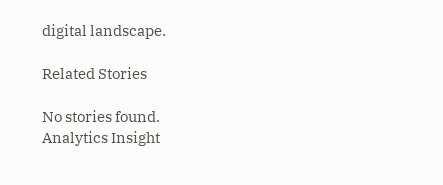digital landscape.

Related Stories

No stories found.
Analytics Insight